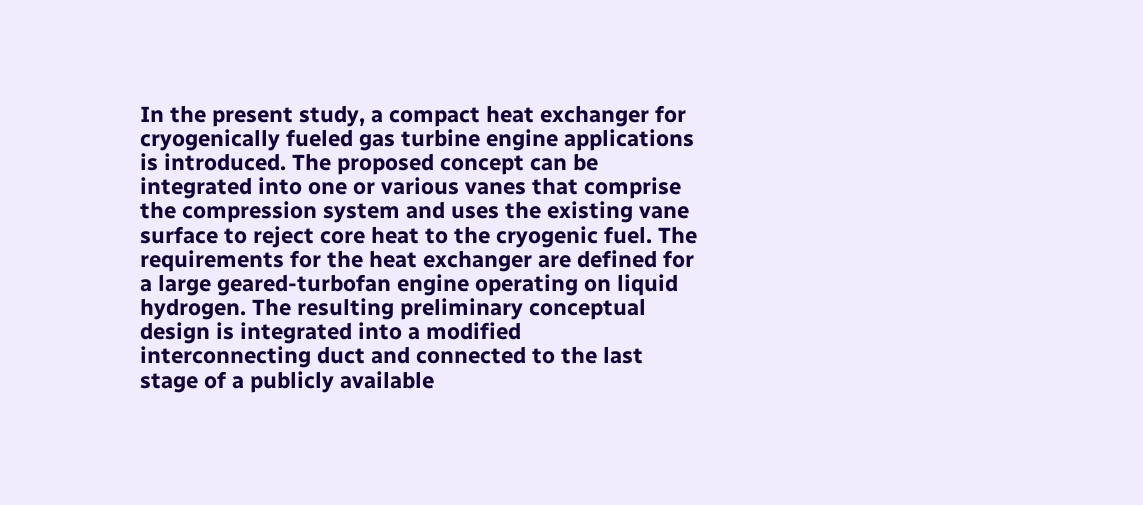In the present study, a compact heat exchanger for cryogenically fueled gas turbine engine applications is introduced. The proposed concept can be integrated into one or various vanes that comprise the compression system and uses the existing vane surface to reject core heat to the cryogenic fuel. The requirements for the heat exchanger are defined for a large geared-turbofan engine operating on liquid hydrogen. The resulting preliminary conceptual design is integrated into a modified interconnecting duct and connected to the last stage of a publicly available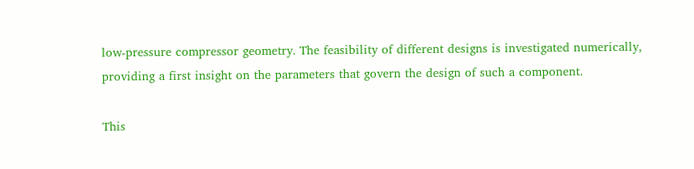low-pressure compressor geometry. The feasibility of different designs is investigated numerically, providing a first insight on the parameters that govern the design of such a component.

This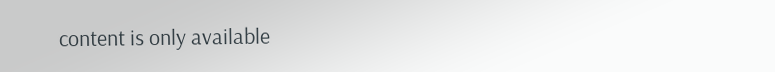content is only available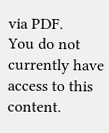via PDF.
You do not currently have access to this content.